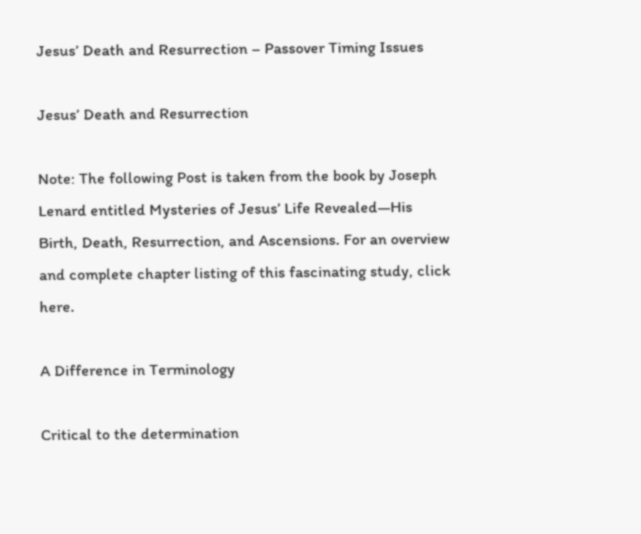Jesus’ Death and Resurrection – Passover Timing Issues

Jesus’ Death and Resurrection

Note: The following Post is taken from the book by Joseph Lenard entitled Mysteries of Jesus’ Life Revealed—His Birth, Death, Resurrection, and Ascensions. For an overview and complete chapter listing of this fascinating study, click here.

A Difference in Terminology

Critical to the determination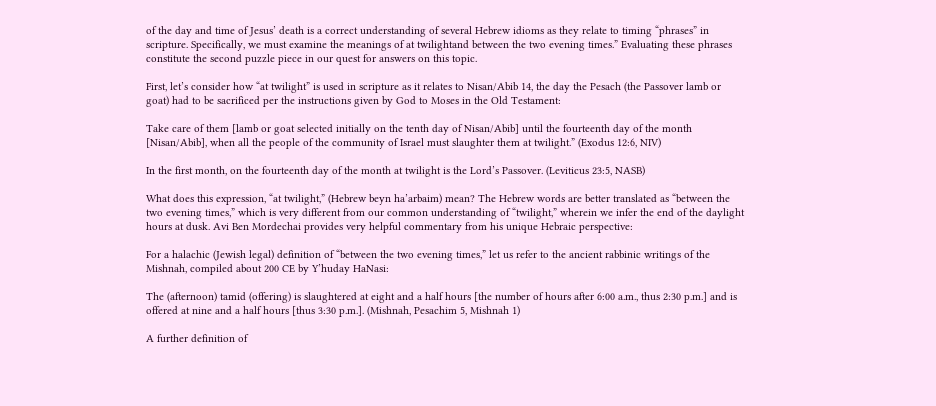of the day and time of Jesus’ death is a correct understanding of several Hebrew idioms as they relate to timing “phrases” in scripture. Specifically, we must examine the meanings of at twilightand between the two evening times.” Evaluating these phrases constitute the second puzzle piece in our quest for answers on this topic.

First, let’s consider how “at twilight” is used in scripture as it relates to Nisan/Abib 14, the day the Pesach (the Passover lamb or goat) had to be sacrificed per the instructions given by God to Moses in the Old Testament:

Take care of them [lamb or goat selected initially on the tenth day of Nisan/Abib] until the fourteenth day of the month [Nisan/Abib], when all the people of the community of Israel must slaughter them at twilight.” (Exodus 12:6, NIV)

In the first month, on the fourteenth day of the month at twilight is the Lord’s Passover. (Leviticus 23:5, NASB)

What does this expression, “at twilight,” (Hebrew beyn ha’arbaim) mean? The Hebrew words are better translated as “between the two evening times,” which is very different from our common understanding of “twilight,” wherein we infer the end of the daylight hours at dusk. Avi Ben Mordechai provides very helpful commentary from his unique Hebraic perspective:

For a halachic (Jewish legal) definition of “between the two evening times,” let us refer to the ancient rabbinic writings of the Mishnah, compiled about 200 CE by Y’huday HaNasi:

The (afternoon) tamid (offering) is slaughtered at eight and a half hours [the number of hours after 6:00 a.m., thus 2:30 p.m.] and is offered at nine and a half hours [thus 3:30 p.m.]. (Mishnah, Pesachim 5, Mishnah 1)

A further definition of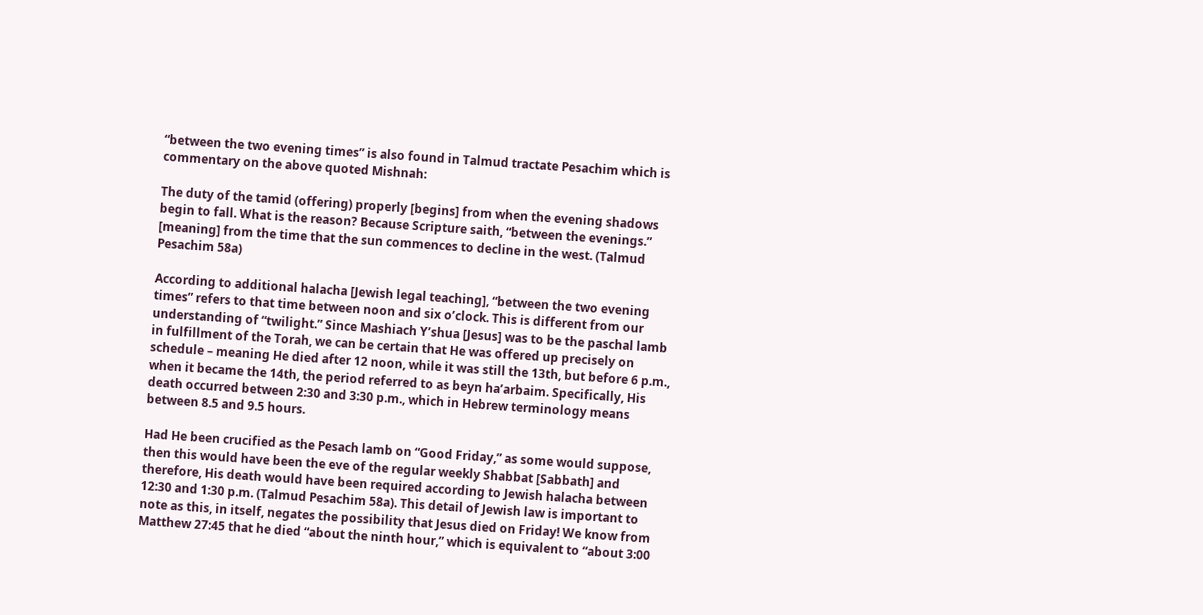“between the two evening times” is also found in Talmud tractate Pesachim which is commentary on the above quoted Mishnah:

The duty of the tamid (offering) properly [begins] from when the evening shadows begin to fall. What is the reason? Because Scripture saith, “between the evenings.” [meaning] from the time that the sun commences to decline in the west. (Talmud Pesachim 58a)

According to additional halacha [Jewish legal teaching], “between the two evening times” refers to that time between noon and six o’clock. This is different from our understanding of “twilight.” Since Mashiach Y’shua [Jesus] was to be the paschal lamb in fulfillment of the Torah, we can be certain that He was offered up precisely on schedule – meaning He died after 12 noon, while it was still the 13th, but before 6 p.m., when it became the 14th, the period referred to as beyn ha’arbaim. Specifically, His death occurred between 2:30 and 3:30 p.m., which in Hebrew terminology means between 8.5 and 9.5 hours.

Had He been crucified as the Pesach lamb on “Good Friday,” as some would suppose, then this would have been the eve of the regular weekly Shabbat [Sabbath] and therefore, His death would have been required according to Jewish halacha between 12:30 and 1:30 p.m. (Talmud Pesachim 58a). This detail of Jewish law is important to note as this, in itself, negates the possibility that Jesus died on Friday! We know from Matthew 27:45 that he died “about the ninth hour,” which is equivalent to “about 3:00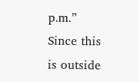p.m.” Since this is outside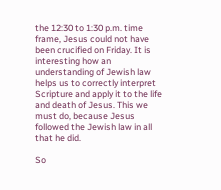the 12:30 to 1:30 p.m. time frame, Jesus could not have been crucified on Friday. It is interesting how an understanding of Jewish law helps us to correctly interpret Scripture and apply it to the life and death of Jesus. This we must do, because Jesus followed the Jewish law in all that he did.

So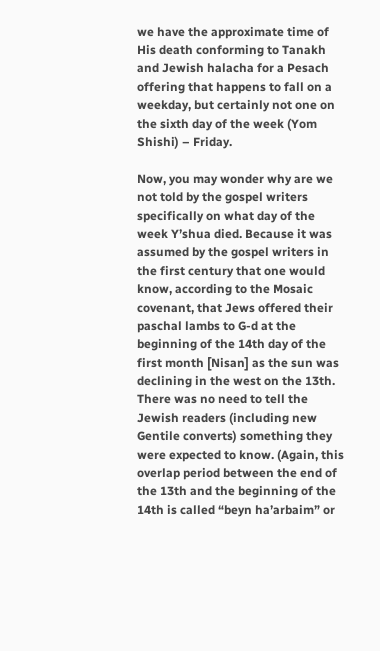we have the approximate time of His death conforming to Tanakh and Jewish halacha for a Pesach offering that happens to fall on a weekday, but certainly not one on the sixth day of the week (Yom Shishi) – Friday.

Now, you may wonder why are we not told by the gospel writers specifically on what day of the week Y’shua died. Because it was assumed by the gospel writers in the first century that one would know, according to the Mosaic covenant, that Jews offered their paschal lambs to G-d at the beginning of the 14th day of the first month [Nisan] as the sun was declining in the west on the 13th. There was no need to tell the Jewish readers (including new Gentile converts) something they were expected to know. (Again, this overlap period between the end of the 13th and the beginning of the 14th is called “beyn ha’arbaim” or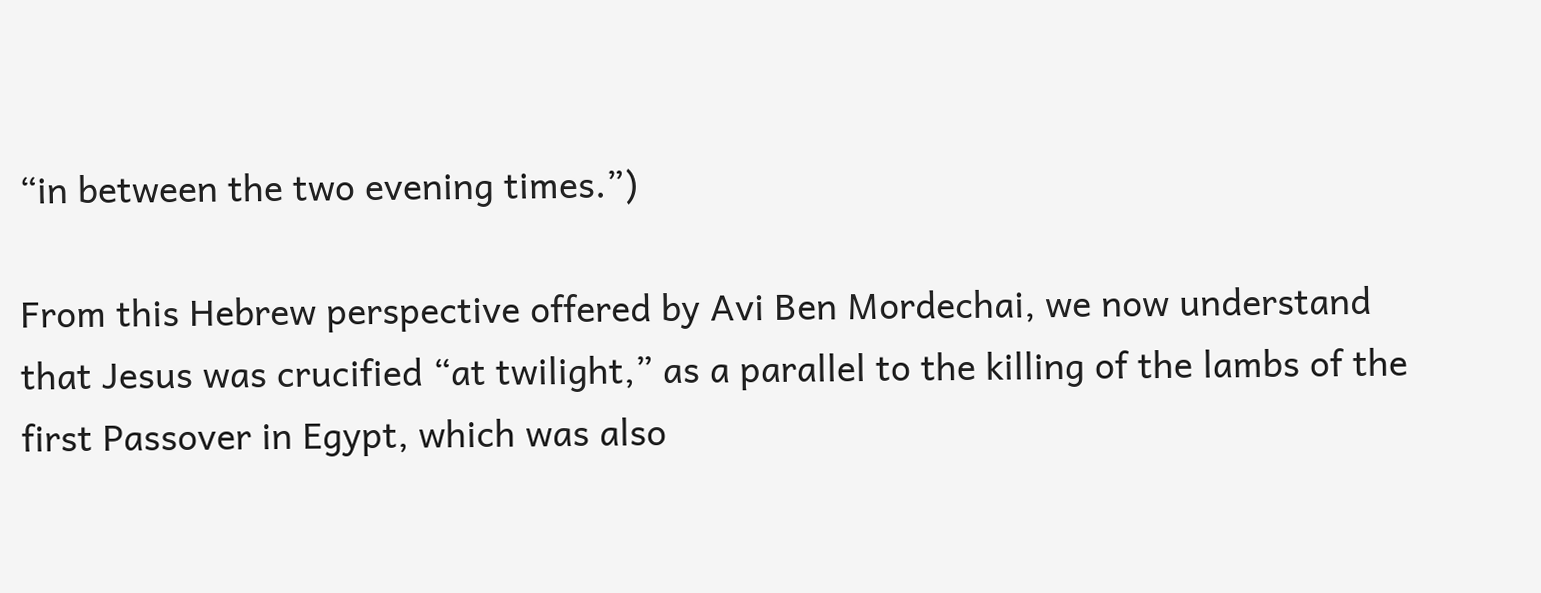“in between the two evening times.”)

From this Hebrew perspective offered by Avi Ben Mordechai, we now understand that Jesus was crucified “at twilight,” as a parallel to the killing of the lambs of the first Passover in Egypt, which was also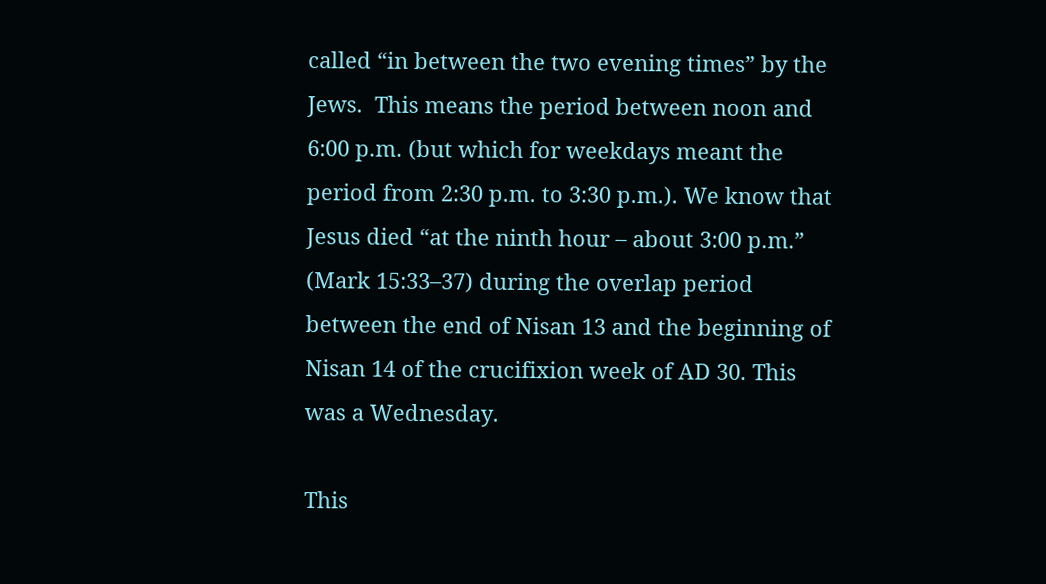called “in between the two evening times” by the Jews.  This means the period between noon and 6:00 p.m. (but which for weekdays meant the period from 2:30 p.m. to 3:30 p.m.). We know that Jesus died “at the ninth hour – about 3:00 p.m.” (Mark 15:33–37) during the overlap period between the end of Nisan 13 and the beginning of Nisan 14 of the crucifixion week of AD 30. This was a Wednesday.

This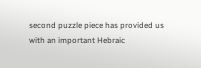second puzzle piece has provided us with an important Hebraic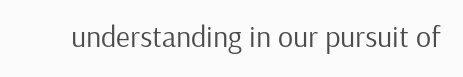understanding in our pursuit of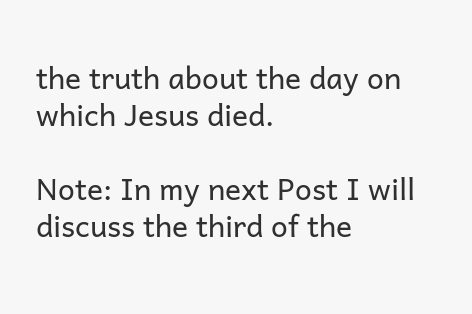the truth about the day on which Jesus died.

Note: In my next Post I will discuss the third of the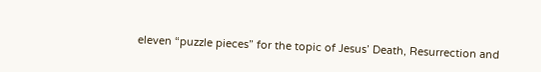eleven “puzzle pieces” for the topic of Jesus’ Death, Resurrection and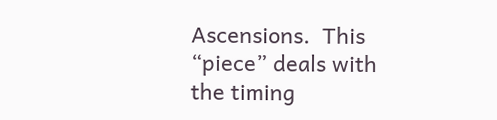Ascensions.  This “piece” deals with the timing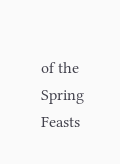of the Spring Feasts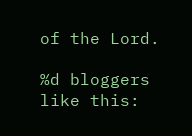of the Lord.

%d bloggers like this: